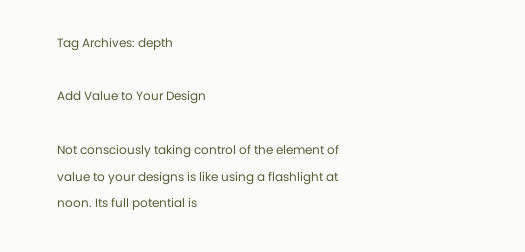Tag Archives: depth

Add Value to Your Design

Not consciously taking control of the element of value to your designs is like using a flashlight at noon. Its full potential is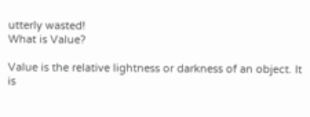utterly wasted!
What is Value?

Value is the relative lightness or darkness of an object. It is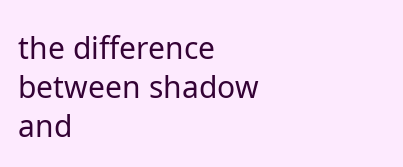the difference between shadow and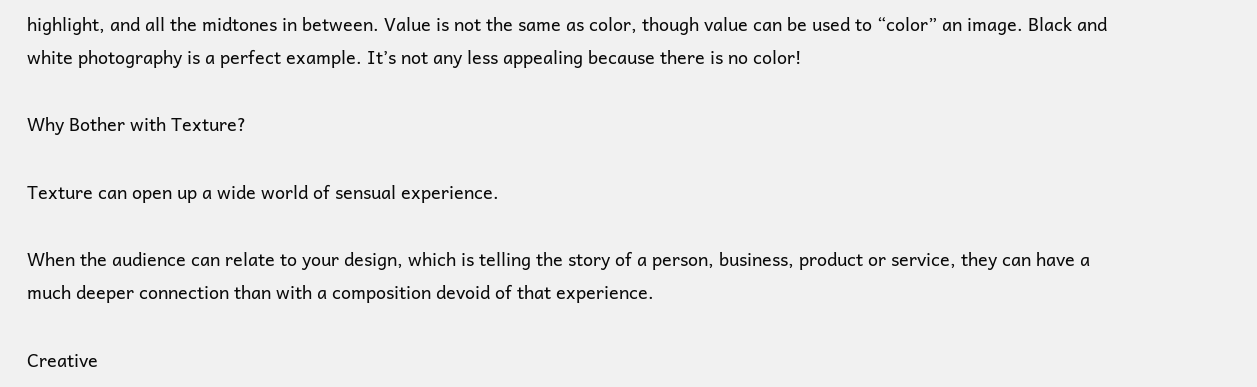highlight, and all the midtones in between. Value is not the same as color, though value can be used to “color” an image. Black and white photography is a perfect example. It’s not any less appealing because there is no color!

Why Bother with Texture?

Texture can open up a wide world of sensual experience.

When the audience can relate to your design, which is telling the story of a person, business, product or service, they can have a much deeper connection than with a composition devoid of that experience.

Creative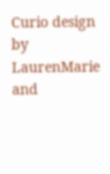Curio design by LaurenMarie and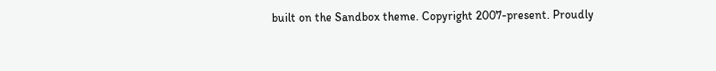built on the Sandbox theme. Copyright 2007-present. Proudly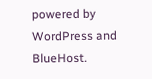powered by WordPress and BlueHost.